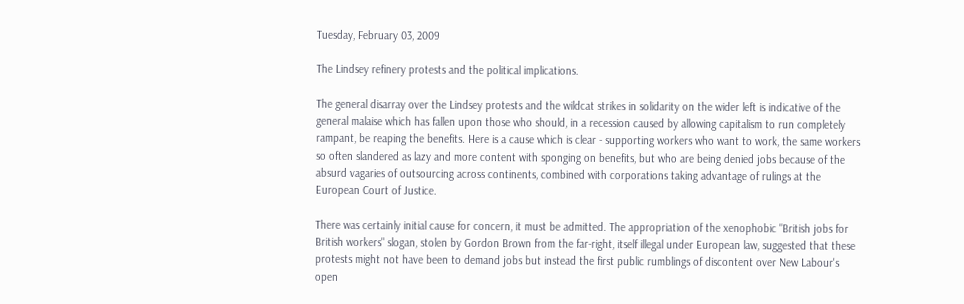Tuesday, February 03, 2009

The Lindsey refinery protests and the political implications.

The general disarray over the Lindsey protests and the wildcat strikes in solidarity on the wider left is indicative of the general malaise which has fallen upon those who should, in a recession caused by allowing capitalism to run completely rampant, be reaping the benefits. Here is a cause which is clear - supporting workers who want to work, the same workers so often slandered as lazy and more content with sponging on benefits, but who are being denied jobs because of the absurd vagaries of outsourcing across continents, combined with corporations taking advantage of rulings at the European Court of Justice.

There was certainly initial cause for concern, it must be admitted. The appropriation of the xenophobic "British jobs for British workers" slogan, stolen by Gordon Brown from the far-right, itself illegal under European law, suggested that these protests might not have been to demand jobs but instead the first public rumblings of discontent over New Labour's open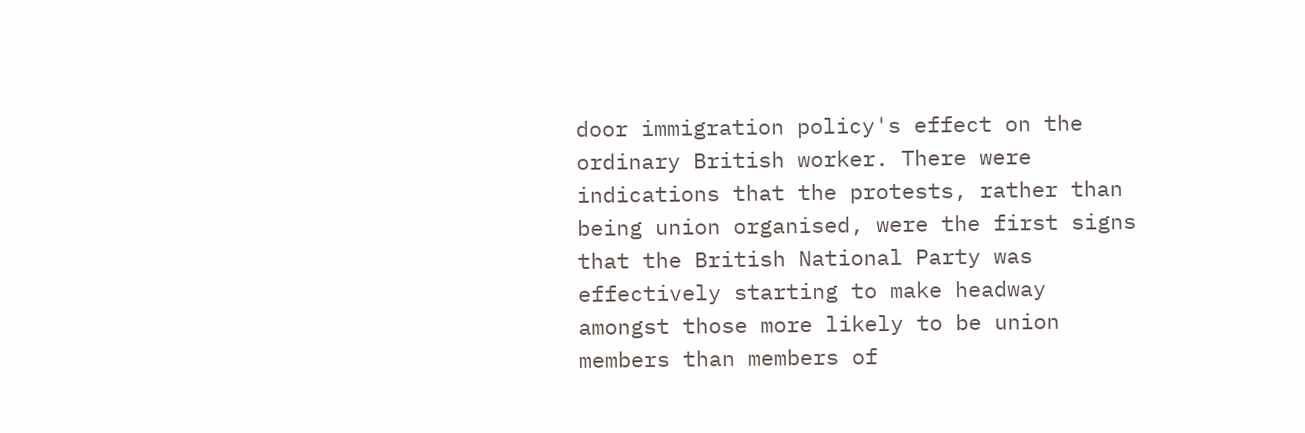door immigration policy's effect on the ordinary British worker. There were indications that the protests, rather than being union organised, were the first signs that the British National Party was effectively starting to make headway amongst those more likely to be union members than members of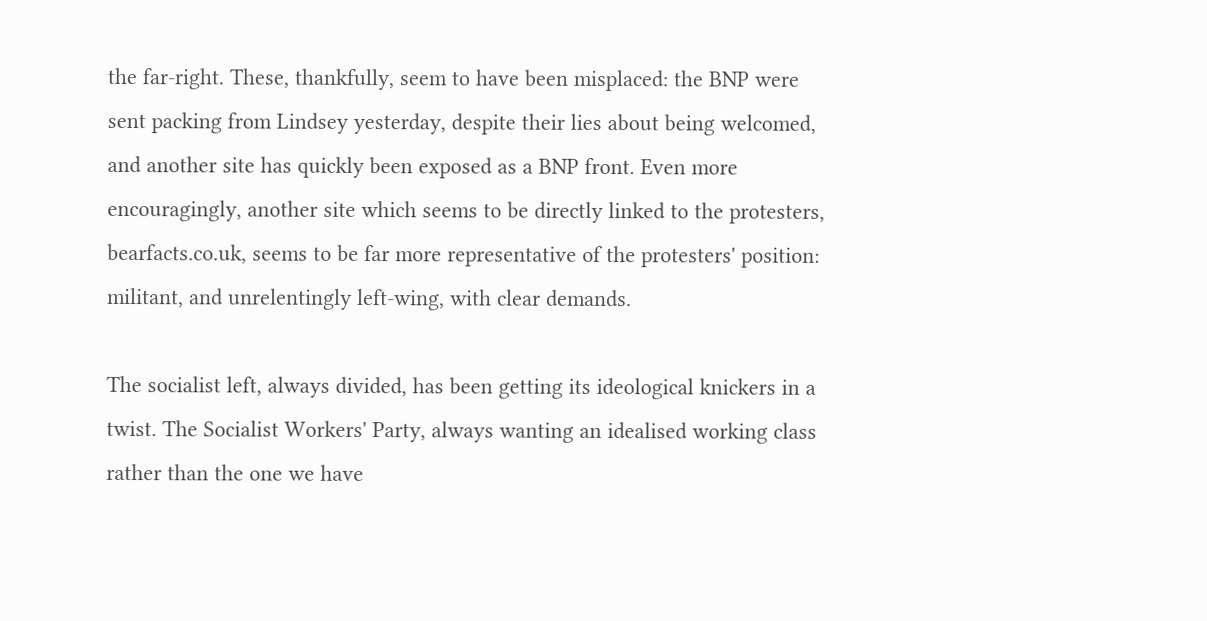the far-right. These, thankfully, seem to have been misplaced: the BNP were sent packing from Lindsey yesterday, despite their lies about being welcomed, and another site has quickly been exposed as a BNP front. Even more encouragingly, another site which seems to be directly linked to the protesters, bearfacts.co.uk, seems to be far more representative of the protesters' position: militant, and unrelentingly left-wing, with clear demands.

The socialist left, always divided, has been getting its ideological knickers in a twist. The Socialist Workers' Party, always wanting an idealised working class rather than the one we have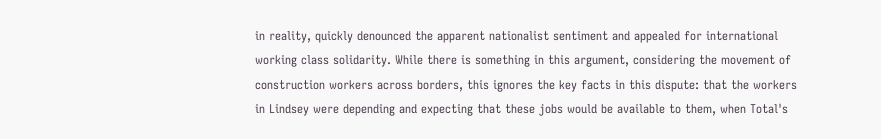in reality, quickly denounced the apparent nationalist sentiment and appealed for international working class solidarity. While there is something in this argument, considering the movement of construction workers across borders, this ignores the key facts in this dispute: that the workers in Lindsey were depending and expecting that these jobs would be available to them, when Total's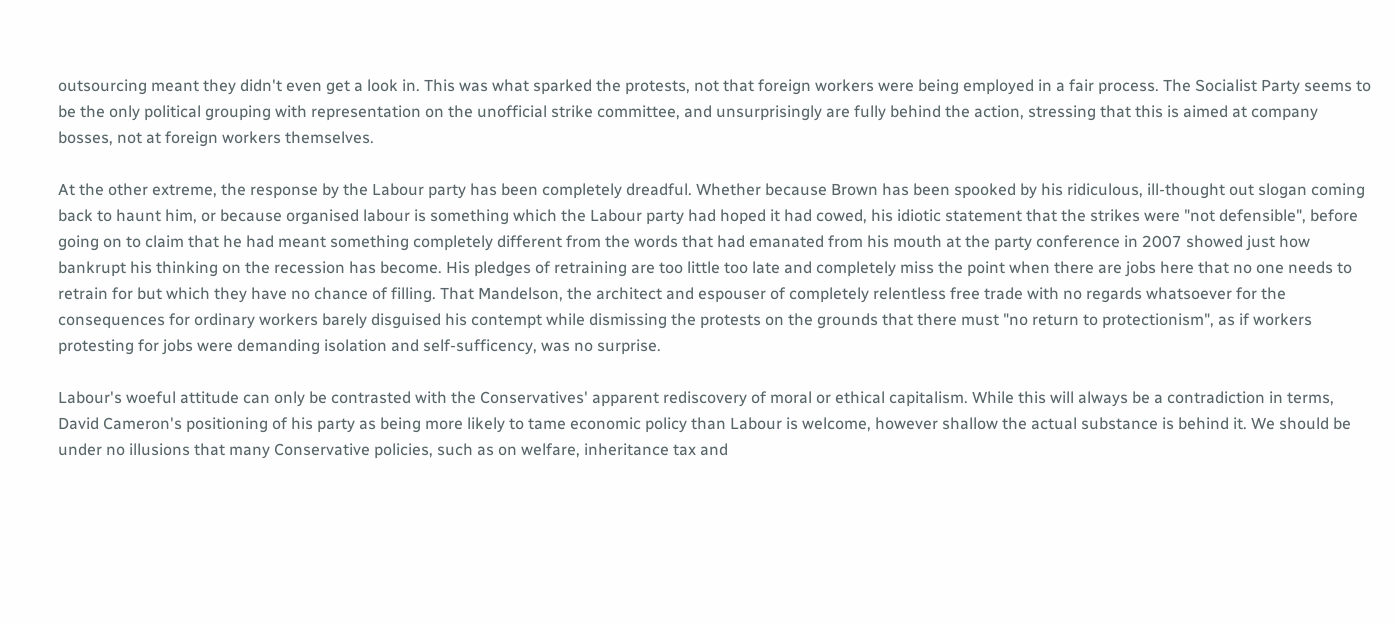outsourcing meant they didn't even get a look in. This was what sparked the protests, not that foreign workers were being employed in a fair process. The Socialist Party seems to be the only political grouping with representation on the unofficial strike committee, and unsurprisingly are fully behind the action, stressing that this is aimed at company bosses, not at foreign workers themselves.

At the other extreme, the response by the Labour party has been completely dreadful. Whether because Brown has been spooked by his ridiculous, ill-thought out slogan coming back to haunt him, or because organised labour is something which the Labour party had hoped it had cowed, his idiotic statement that the strikes were "not defensible", before going on to claim that he had meant something completely different from the words that had emanated from his mouth at the party conference in 2007 showed just how bankrupt his thinking on the recession has become. His pledges of retraining are too little too late and completely miss the point when there are jobs here that no one needs to retrain for but which they have no chance of filling. That Mandelson, the architect and espouser of completely relentless free trade with no regards whatsoever for the consequences for ordinary workers barely disguised his contempt while dismissing the protests on the grounds that there must "no return to protectionism", as if workers protesting for jobs were demanding isolation and self-sufficency, was no surprise.

Labour's woeful attitude can only be contrasted with the Conservatives' apparent rediscovery of moral or ethical capitalism. While this will always be a contradiction in terms, David Cameron's positioning of his party as being more likely to tame economic policy than Labour is welcome, however shallow the actual substance is behind it. We should be under no illusions that many Conservative policies, such as on welfare, inheritance tax and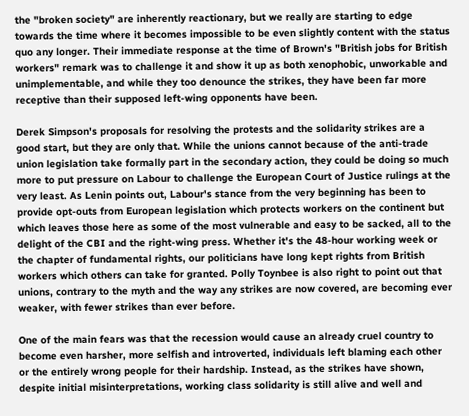the "broken society" are inherently reactionary, but we really are starting to edge towards the time where it becomes impossible to be even slightly content with the status quo any longer. Their immediate response at the time of Brown's "British jobs for British workers" remark was to challenge it and show it up as both xenophobic, unworkable and unimplementable, and while they too denounce the strikes, they have been far more receptive than their supposed left-wing opponents have been.

Derek Simpson's proposals for resolving the protests and the solidarity strikes are a good start, but they are only that. While the unions cannot because of the anti-trade union legislation take formally part in the secondary action, they could be doing so much more to put pressure on Labour to challenge the European Court of Justice rulings at the very least. As Lenin points out, Labour's stance from the very beginning has been to provide opt-outs from European legislation which protects workers on the continent but which leaves those here as some of the most vulnerable and easy to be sacked, all to the delight of the CBI and the right-wing press. Whether it's the 48-hour working week or the chapter of fundamental rights, our politicians have long kept rights from British workers which others can take for granted. Polly Toynbee is also right to point out that unions, contrary to the myth and the way any strikes are now covered, are becoming ever weaker, with fewer strikes than ever before.

One of the main fears was that the recession would cause an already cruel country to become even harsher, more selfish and introverted, individuals left blaming each other or the entirely wrong people for their hardship. Instead, as the strikes have shown, despite initial misinterpretations, working class solidarity is still alive and well and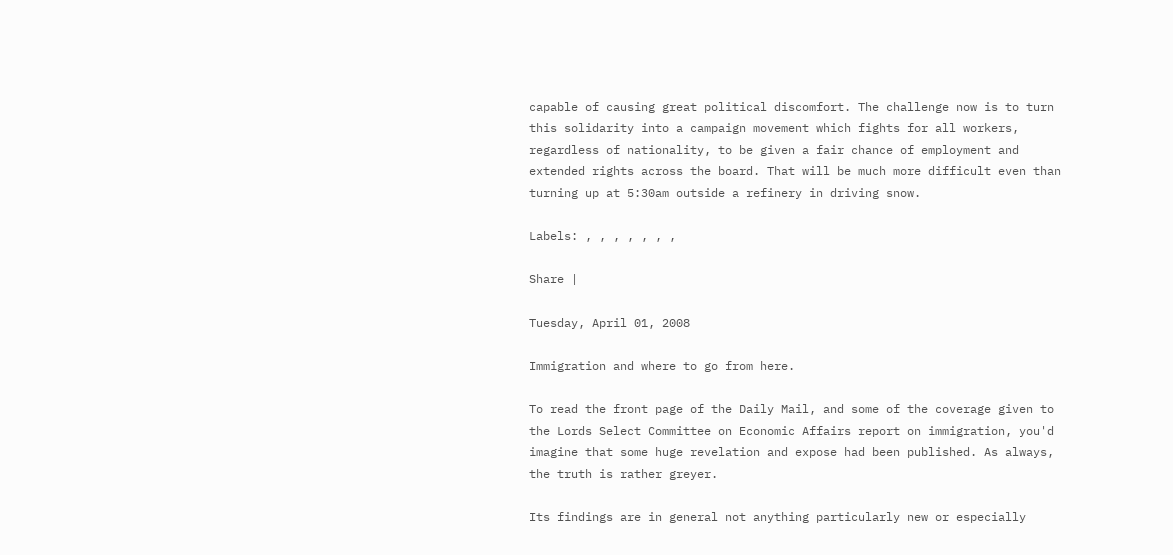capable of causing great political discomfort. The challenge now is to turn this solidarity into a campaign movement which fights for all workers, regardless of nationality, to be given a fair chance of employment and extended rights across the board. That will be much more difficult even than turning up at 5:30am outside a refinery in driving snow.

Labels: , , , , , , ,

Share |

Tuesday, April 01, 2008

Immigration and where to go from here.

To read the front page of the Daily Mail, and some of the coverage given to the Lords Select Committee on Economic Affairs report on immigration, you'd imagine that some huge revelation and expose had been published. As always, the truth is rather greyer.

Its findings are in general not anything particularly new or especially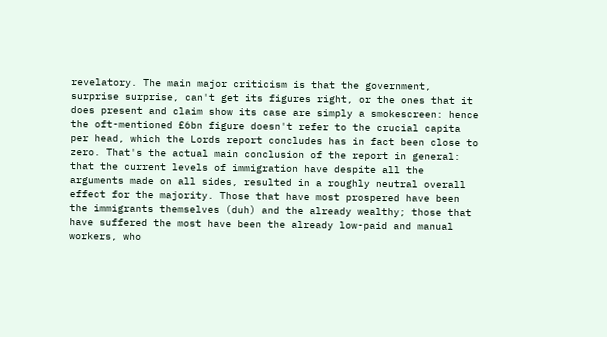revelatory. The main major criticism is that the government, surprise surprise, can't get its figures right, or the ones that it does present and claim show its case are simply a smokescreen: hence the oft-mentioned £6bn figure doesn't refer to the crucial capita per head, which the Lords report concludes has in fact been close to zero. That's the actual main conclusion of the report in general: that the current levels of immigration have despite all the arguments made on all sides, resulted in a roughly neutral overall effect for the majority. Those that have most prospered have been the immigrants themselves (duh) and the already wealthy; those that have suffered the most have been the already low-paid and manual workers, who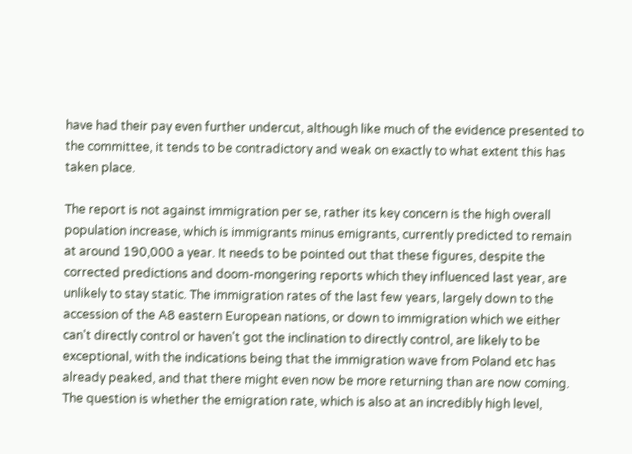have had their pay even further undercut, although like much of the evidence presented to the committee, it tends to be contradictory and weak on exactly to what extent this has taken place.

The report is not against immigration per se, rather its key concern is the high overall population increase, which is immigrants minus emigrants, currently predicted to remain at around 190,000 a year. It needs to be pointed out that these figures, despite the corrected predictions and doom-mongering reports which they influenced last year, are unlikely to stay static. The immigration rates of the last few years, largely down to the accession of the A8 eastern European nations, or down to immigration which we either can't directly control or haven't got the inclination to directly control, are likely to be exceptional, with the indications being that the immigration wave from Poland etc has already peaked, and that there might even now be more returning than are now coming. The question is whether the emigration rate, which is also at an incredibly high level,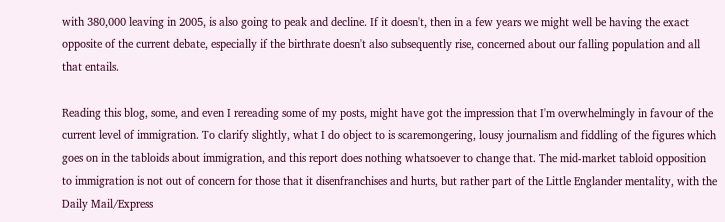with 380,000 leaving in 2005, is also going to peak and decline. If it doesn't, then in a few years we might well be having the exact opposite of the current debate, especially if the birthrate doesn't also subsequently rise, concerned about our falling population and all that entails.

Reading this blog, some, and even I rereading some of my posts, might have got the impression that I'm overwhelmingly in favour of the current level of immigration. To clarify slightly, what I do object to is scaremongering, lousy journalism and fiddling of the figures which goes on in the tabloids about immigration, and this report does nothing whatsoever to change that. The mid-market tabloid opposition to immigration is not out of concern for those that it disenfranchises and hurts, but rather part of the Little Englander mentality, with the Daily Mail/Express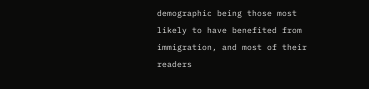demographic being those most likely to have benefited from immigration, and most of their readers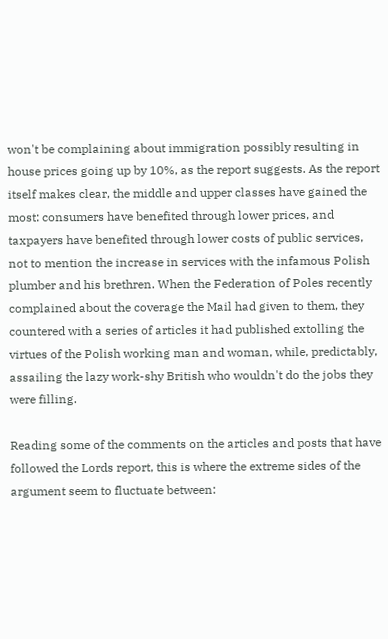won't be complaining about immigration possibly resulting in house prices going up by 10%, as the report suggests. As the report itself makes clear, the middle and upper classes have gained the most: consumers have benefited through lower prices, and taxpayers have benefited through lower costs of public services, not to mention the increase in services with the infamous Polish plumber and his brethren. When the Federation of Poles recently complained about the coverage the Mail had given to them, they countered with a series of articles it had published extolling the virtues of the Polish working man and woman, while, predictably, assailing the lazy work-shy British who wouldn't do the jobs they were filling.

Reading some of the comments on the articles and posts that have followed the Lords report, this is where the extreme sides of the argument seem to fluctuate between: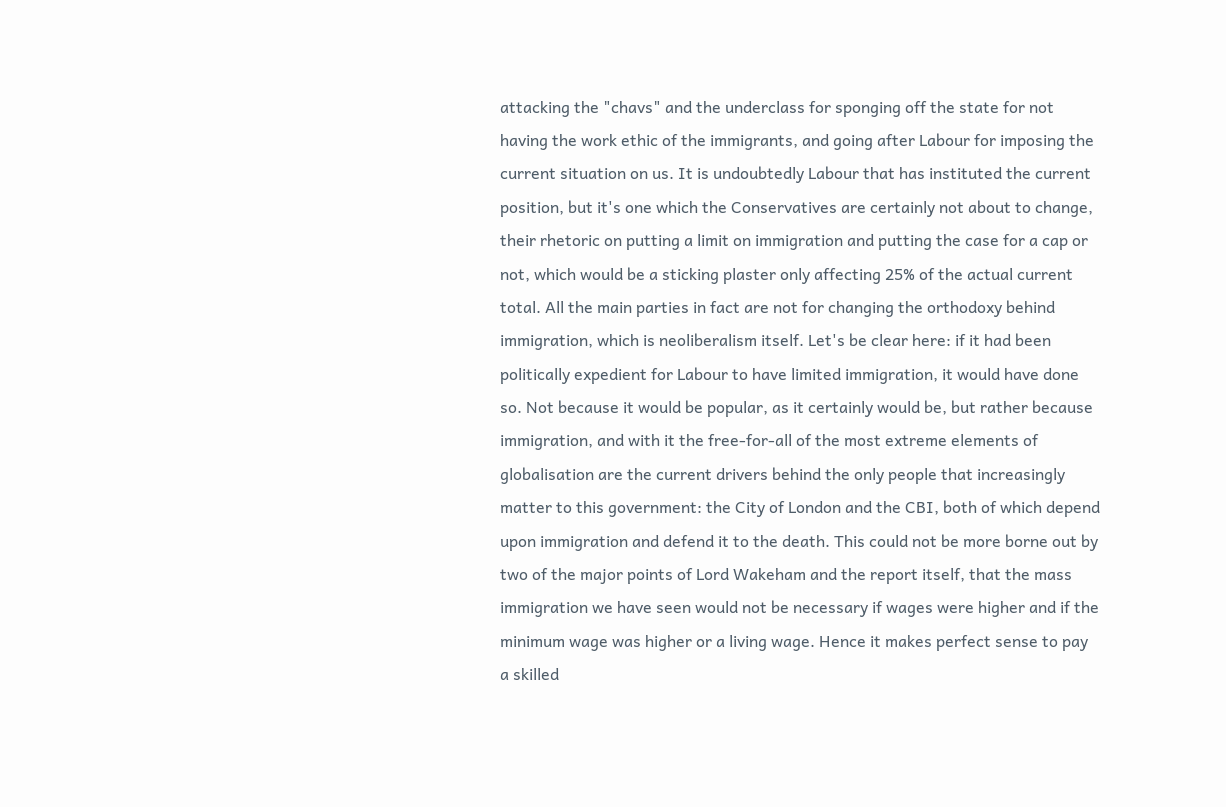attacking the "chavs" and the underclass for sponging off the state for not having the work ethic of the immigrants, and going after Labour for imposing the current situation on us. It is undoubtedly Labour that has instituted the current position, but it's one which the Conservatives are certainly not about to change, their rhetoric on putting a limit on immigration and putting the case for a cap or not, which would be a sticking plaster only affecting 25% of the actual current total. All the main parties in fact are not for changing the orthodoxy behind immigration, which is neoliberalism itself. Let's be clear here: if it had been politically expedient for Labour to have limited immigration, it would have done so. Not because it would be popular, as it certainly would be, but rather because immigration, and with it the free-for-all of the most extreme elements of globalisation are the current drivers behind the only people that increasingly matter to this government: the City of London and the CBI, both of which depend upon immigration and defend it to the death. This could not be more borne out by two of the major points of Lord Wakeham and the report itself, that the mass immigration we have seen would not be necessary if wages were higher and if the minimum wage was higher or a living wage. Hence it makes perfect sense to pay a skilled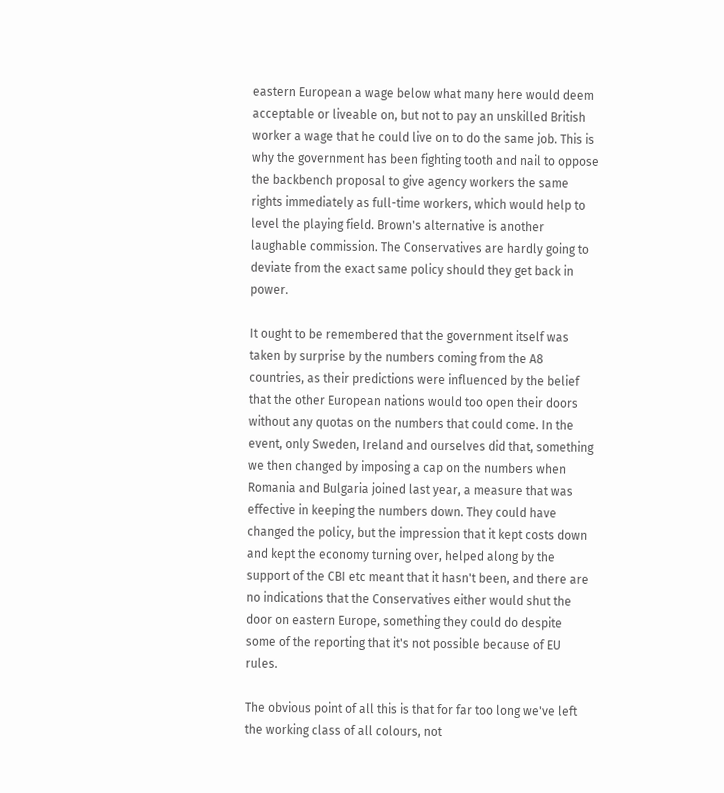eastern European a wage below what many here would deem acceptable or liveable on, but not to pay an unskilled British worker a wage that he could live on to do the same job. This is why the government has been fighting tooth and nail to oppose the backbench proposal to give agency workers the same rights immediately as full-time workers, which would help to level the playing field. Brown's alternative is another laughable commission. The Conservatives are hardly going to deviate from the exact same policy should they get back in power.

It ought to be remembered that the government itself was taken by surprise by the numbers coming from the A8 countries, as their predictions were influenced by the belief that the other European nations would too open their doors without any quotas on the numbers that could come. In the event, only Sweden, Ireland and ourselves did that, something we then changed by imposing a cap on the numbers when Romania and Bulgaria joined last year, a measure that was effective in keeping the numbers down. They could have changed the policy, but the impression that it kept costs down and kept the economy turning over, helped along by the support of the CBI etc meant that it hasn't been, and there are no indications that the Conservatives either would shut the door on eastern Europe, something they could do despite some of the reporting that it's not possible because of EU rules.

The obvious point of all this is that for far too long we've left the working class of all colours, not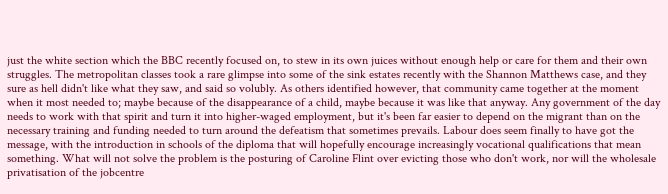just the white section which the BBC recently focused on, to stew in its own juices without enough help or care for them and their own struggles. The metropolitan classes took a rare glimpse into some of the sink estates recently with the Shannon Matthews case, and they sure as hell didn't like what they saw, and said so volubly. As others identified however, that community came together at the moment when it most needed to; maybe because of the disappearance of a child, maybe because it was like that anyway. Any government of the day needs to work with that spirit and turn it into higher-waged employment, but it's been far easier to depend on the migrant than on the necessary training and funding needed to turn around the defeatism that sometimes prevails. Labour does seem finally to have got the message, with the introduction in schools of the diploma that will hopefully encourage increasingly vocational qualifications that mean something. What will not solve the problem is the posturing of Caroline Flint over evicting those who don't work, nor will the wholesale privatisation of the jobcentre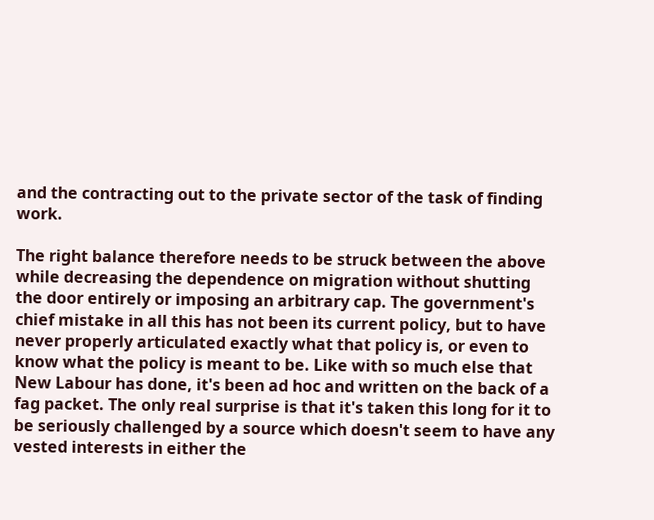and the contracting out to the private sector of the task of finding work.

The right balance therefore needs to be struck between the above while decreasing the dependence on migration without shutting the door entirely or imposing an arbitrary cap. The government's chief mistake in all this has not been its current policy, but to have never properly articulated exactly what that policy is, or even to know what the policy is meant to be. Like with so much else that New Labour has done, it's been ad hoc and written on the back of a fag packet. The only real surprise is that it's taken this long for it to be seriously challenged by a source which doesn't seem to have any vested interests in either the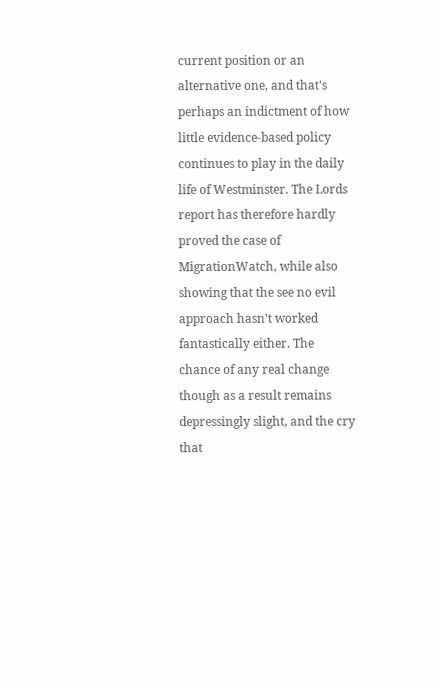current position or an alternative one, and that's perhaps an indictment of how little evidence-based policy continues to play in the daily life of Westminster. The Lords report has therefore hardly proved the case of MigrationWatch, while also showing that the see no evil approach hasn't worked fantastically either. The chance of any real change though as a result remains depressingly slight, and the cry that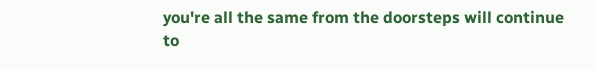you're all the same from the doorsteps will continue to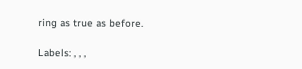ring as true as before.

Labels: , , ,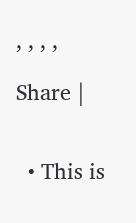, , , ,

Share |


  • This is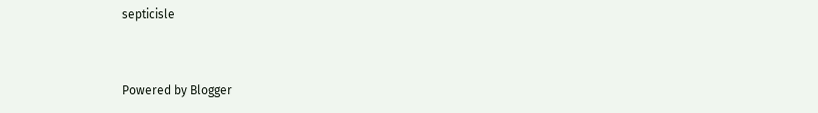septicisle


Powered by Blogger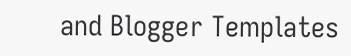and Blogger Templates